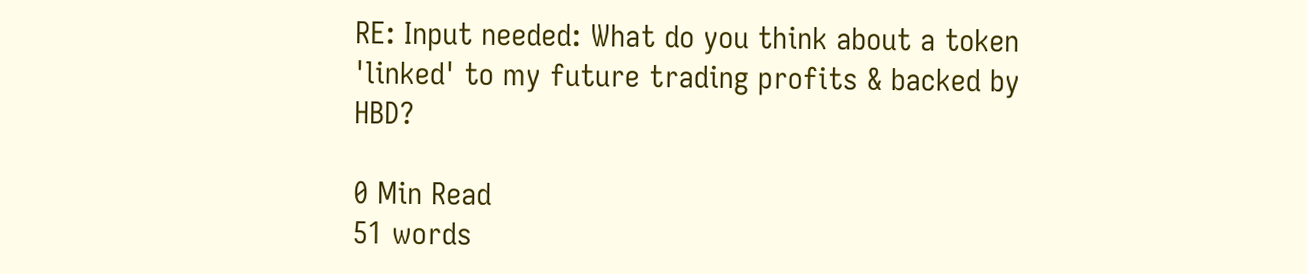RE: Input needed: What do you think about a token 'linked' to my future trading profits & backed by HBD?

0 Min Read
51 words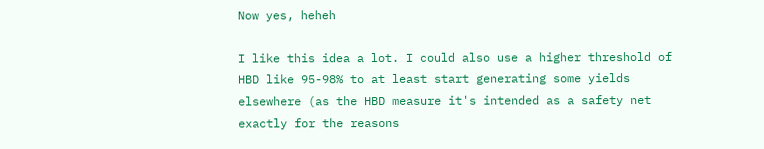Now yes, heheh

I like this idea a lot. I could also use a higher threshold of HBD like 95-98% to at least start generating some yields elsewhere (as the HBD measure it's intended as a safety net exactly for the reasons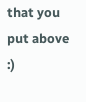that you put above :)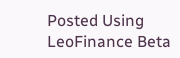Posted Using LeoFinance Beta